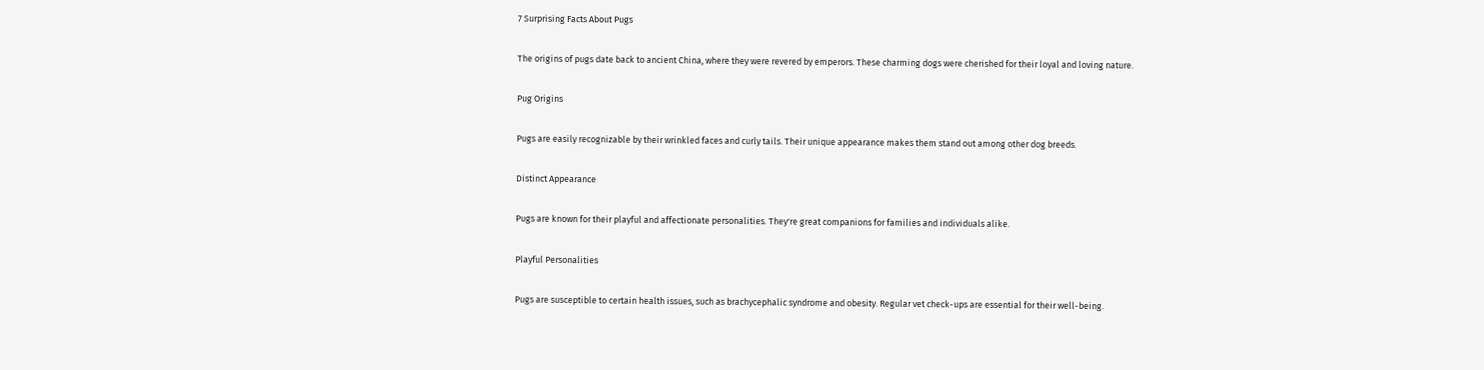7 Surprising Facts About Pugs

The origins of pugs date back to ancient China, where they were revered by emperors. These charming dogs were cherished for their loyal and loving nature.

Pug Origins

Pugs are easily recognizable by their wrinkled faces and curly tails. Their unique appearance makes them stand out among other dog breeds.

Distinct Appearance

Pugs are known for their playful and affectionate personalities. They're great companions for families and individuals alike.

Playful Personalities

Pugs are susceptible to certain health issues, such as brachycephalic syndrome and obesity. Regular vet check-ups are essential for their well-being.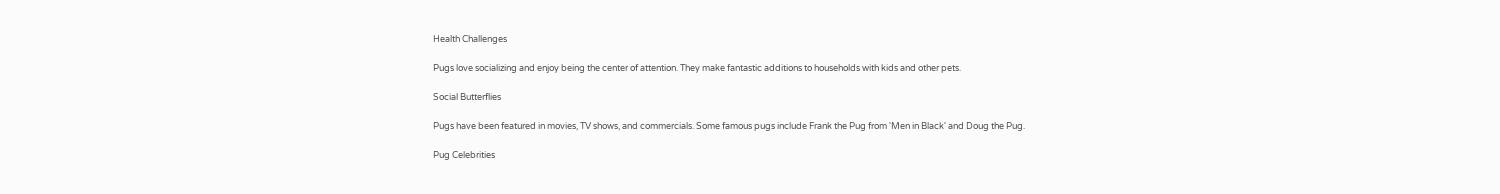Health Challenges

Pugs love socializing and enjoy being the center of attention. They make fantastic additions to households with kids and other pets.

Social Butterflies

Pugs have been featured in movies, TV shows, and commercials. Some famous pugs include Frank the Pug from 'Men in Black' and Doug the Pug.

Pug Celebrities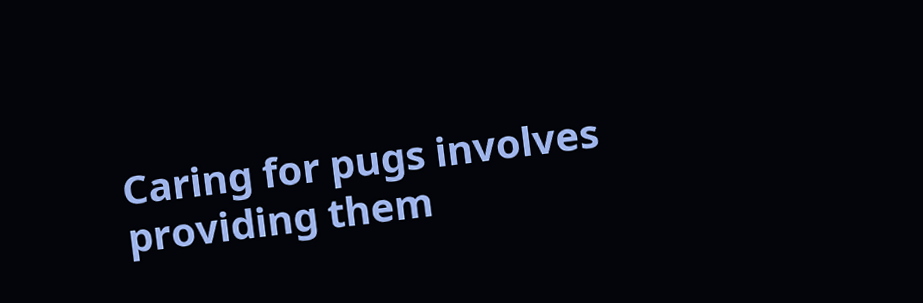Caring for pugs involves providing them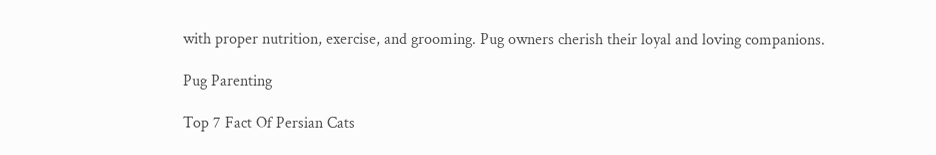with proper nutrition, exercise, and grooming. Pug owners cherish their loyal and loving companions.

Pug Parenting

Top 7 Fact Of Persian Cats